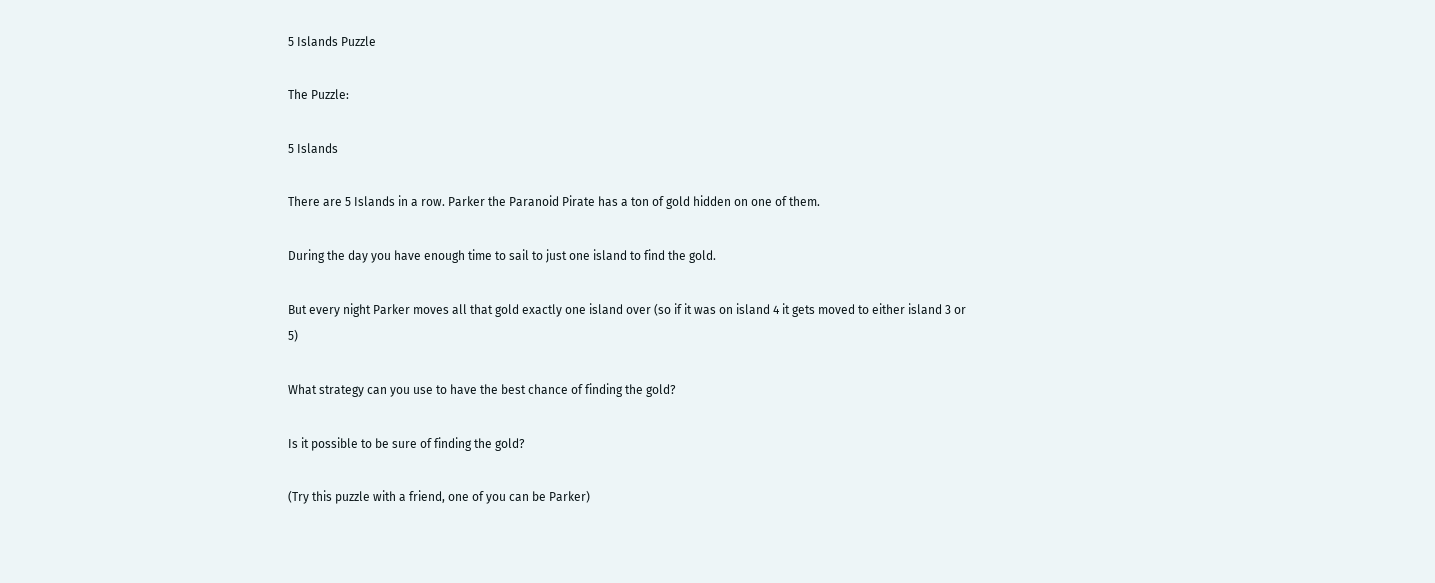5 Islands Puzzle

The Puzzle:

5 Islands

There are 5 Islands in a row. Parker the Paranoid Pirate has a ton of gold hidden on one of them.

During the day you have enough time to sail to just one island to find the gold.

But every night Parker moves all that gold exactly one island over (so if it was on island 4 it gets moved to either island 3 or 5)

What strategy can you use to have the best chance of finding the gold?

Is it possible to be sure of finding the gold?

(Try this puzzle with a friend, one of you can be Parker)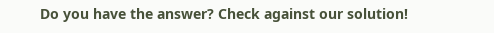Do you have the answer? Check against our solution!